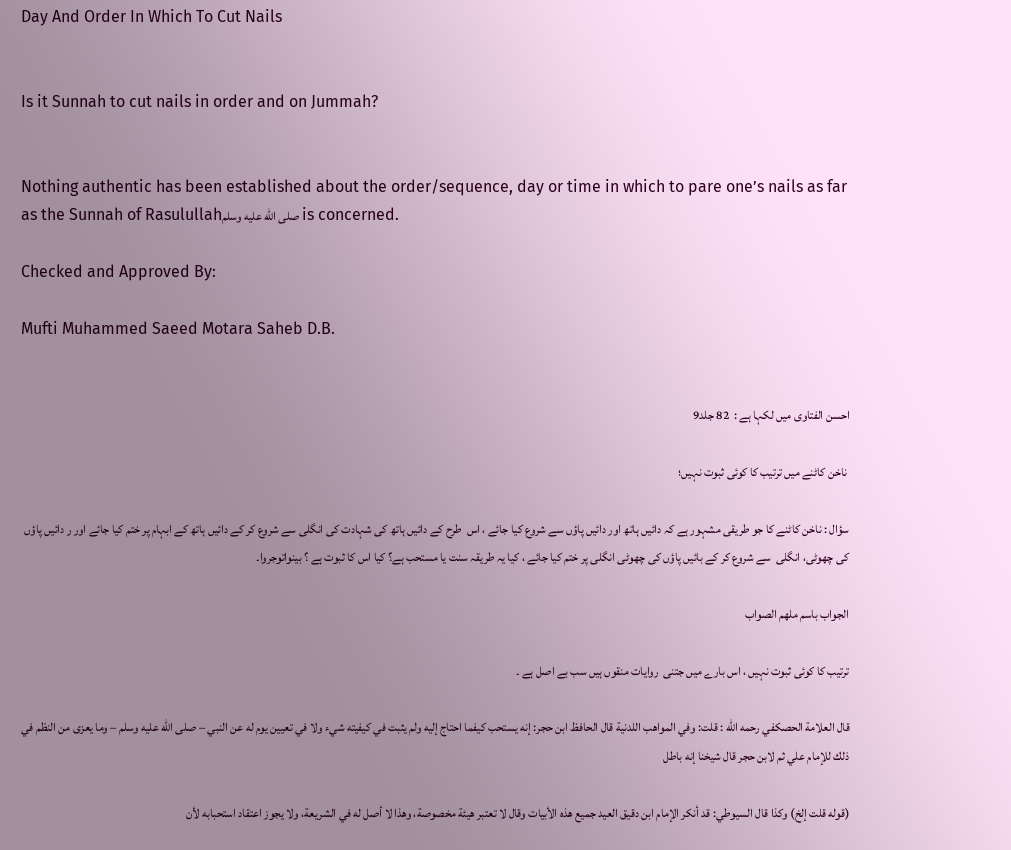Day And Order In Which To Cut Nails


Is it Sunnah to cut nails in order and on Jummah?


Nothing authentic has been established about the order/sequence, day or time in which to pare one’s nails as far as the Sunnah of Rasulullahصلى الله عليه وسلم is concerned.

Checked and Approved By:

Mufti Muhammed Saeed Motara Saheb D.B.


احسن الفتاوی میں لکہا ہے :  82 جلد9

 ناخن کاٹنے میں ترتیب کا کوئی ثبوت نہیں؛

سؤال : ناخن کاٹنے کا جو طریقی مشہور ہے کہ دائیں ہاتھ اور دائیں پاؤں سے شروع کیا جائے ، اس  طرح کے دائیں ہاتھ کی شہادت کی انگلی سے شروع کر کے دائیں ہاتھ کے ابہام پر ختم کیا جائے اور ر دائیں پاؤں کی چھوٹی، انگلی  سے شروع کر کے بائیں پاؤں کی چھوٹی انگلی پر ختم کیا جائے ، کیا یہ طریقہ سنت یا مستحب ہے؟ کیا اس کا ثبوت ہے ؟ بینواتوجروا۔

الجواب باسم ملهم الصواب

ترتیب کا کوئی ثبوت نہیں ، اس بارے میں جتنی  روایات منقوں ہیں سب بے اصل ہے ۔

قال العلامة الحصكفي رحمه الله : قلت: وفي المواهب اللدنية قال الحافظ ابن حجر: إنه يستحب كيفما احتاج إليه ولم يثبت في كيفيته شيء ولا في تعيين يوم له عن النبي – صلى الله عليه وسلم – وما يعزى من النظم في ذلك للإمام علي ثم لابن حجر قال شيخنا إنه باطل

(قوله قلت إلخ) وكذا قال السيوطي: قد أنكر الإمام ابن دقيق العيد جميع هذه الأبيات وقال لا تعتبر هيئة مخصوصة، وهذا لا أصل له في الشريعة، ولا يجوز اعتقاد استحبابه لأن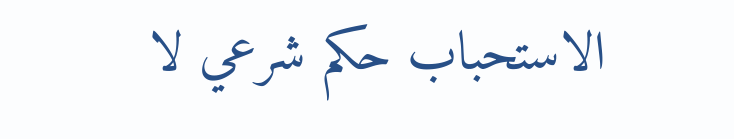الاستحباب حكم شرعي لا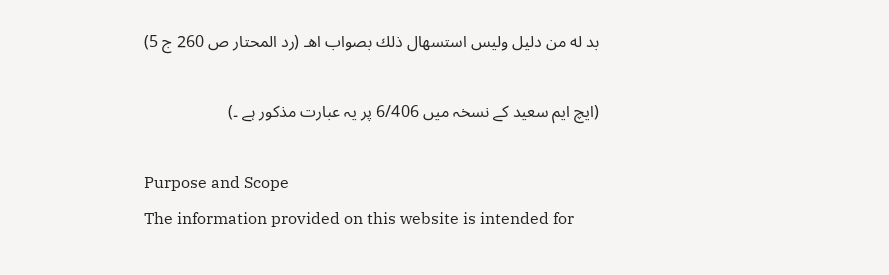بد له من دليل وليس استسهال ذلك بصواب اهـ (رد المحتار ص 260 ج 5)

(ایچ ایم سعید کے نسخہ میں 6/406 پر یہ عبارت مذکور ہے ۔)

Purpose and Scope
The information provided on this website is intended for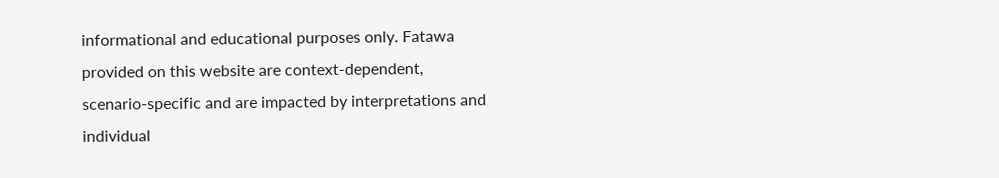informational and educational purposes only. Fatawa provided on this website are context-dependent, scenario-specific and are impacted by interpretations and individual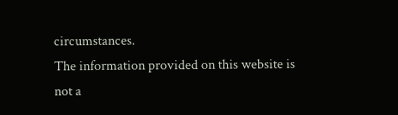circumstances.
The information provided on this website is not a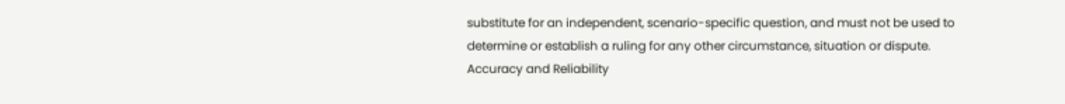substitute for an independent, scenario-specific question, and must not be used to determine or establish a ruling for any other circumstance, situation or dispute.
Accuracy and Reliability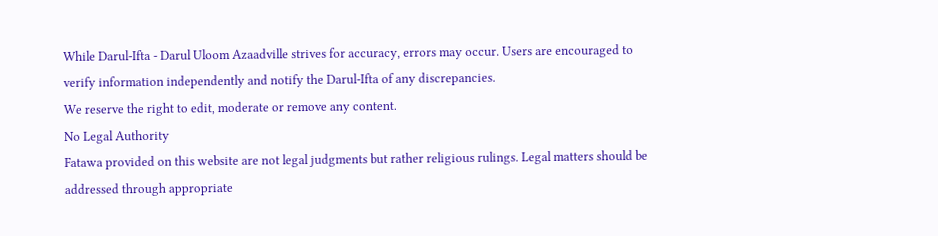While Darul-Ifta - Darul Uloom Azaadville strives for accuracy, errors may occur. Users are encouraged to verify information independently and notify the Darul-Ifta of any discrepancies.
We reserve the right to edit, moderate or remove any content.
No Legal Authority
Fatawa provided on this website are not legal judgments but rather religious rulings. Legal matters should be addressed through appropriate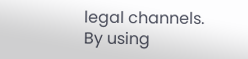legal channels.
By using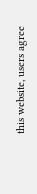this website, users agree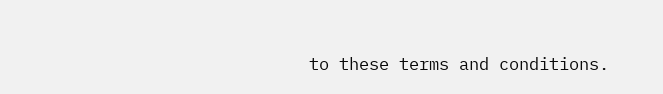to these terms and conditions.